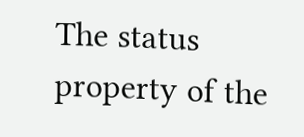The status property of the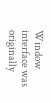Window interface was originally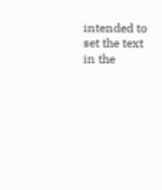intended to set the text in the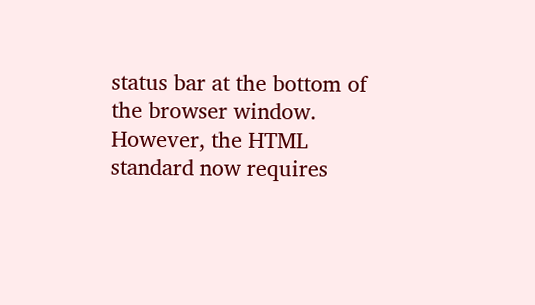status bar at the bottom of the browser window. However, the HTML standard now requires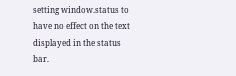setting window.status to have no effect on the text displayed in the status bar.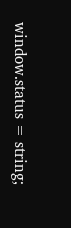window.status = string;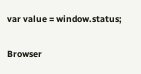var value = window.status;


Browser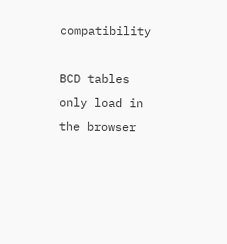compatibility

BCD tables only load in the browser